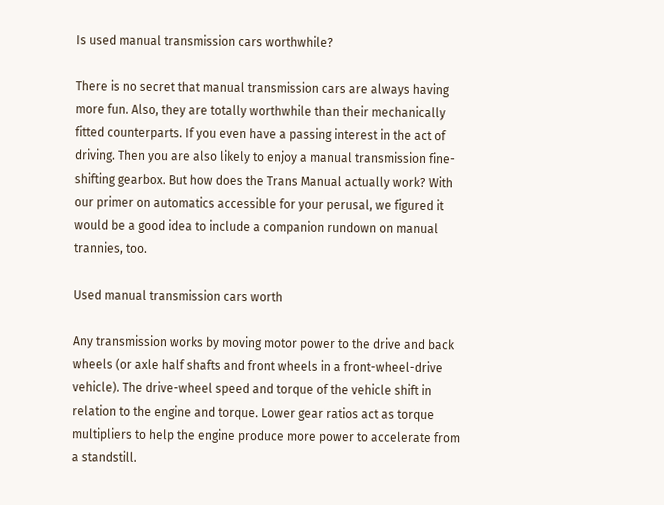Is used manual transmission cars worthwhile?

There is no secret that manual transmission cars are always having more fun. Also, they are totally worthwhile than their mechanically fitted counterparts. If you even have a passing interest in the act of driving. Then you are also likely to enjoy a manual transmission fine-shifting gearbox. But how does the Trans Manual actually work? With our primer on automatics accessible for your perusal, we figured it would be a good idea to include a companion rundown on manual trannies, too.

Used manual transmission cars worth

Any transmission works by moving motor power to the drive and back wheels (or axle half shafts and front wheels in a front-wheel-drive vehicle). The drive-wheel speed and torque of the vehicle shift in relation to the engine and torque. Lower gear ratios act as torque multipliers to help the engine produce more power to accelerate from a standstill.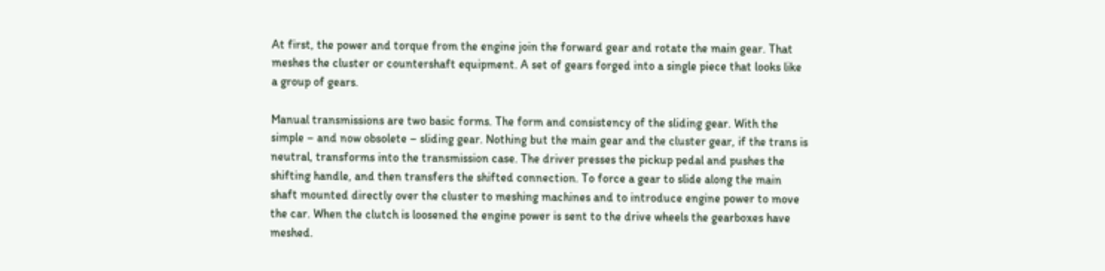At first, the power and torque from the engine join the forward gear and rotate the main gear. That meshes the cluster or countershaft equipment. A set of gears forged into a single piece that looks like a group of gears.

Manual transmissions are two basic forms. The form and consistency of the sliding gear. With the simple – and now obsolete – sliding gear. Nothing but the main gear and the cluster gear, if the trans is neutral, transforms into the transmission case. The driver presses the pickup pedal and pushes the shifting handle, and then transfers the shifted connection. To force a gear to slide along the main shaft mounted directly over the cluster to meshing machines and to introduce engine power to move the car. When the clutch is loosened the engine power is sent to the drive wheels the gearboxes have meshed.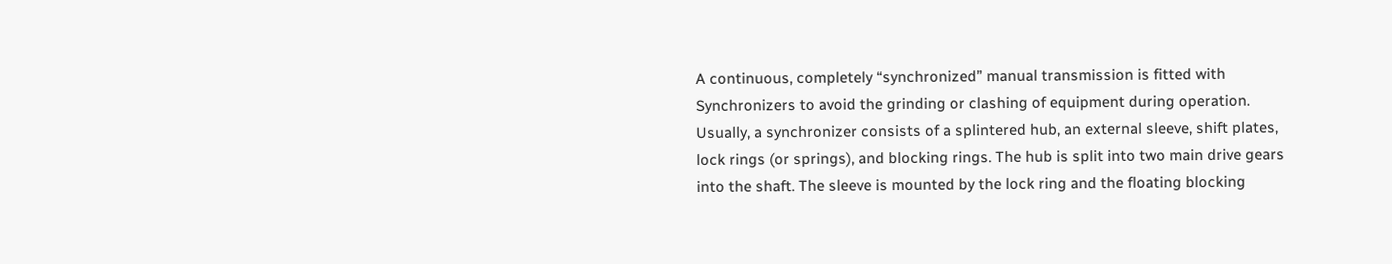A continuous, completely “synchronized” manual transmission is fitted with Synchronizers to avoid the grinding or clashing of equipment during operation. Usually, a synchronizer consists of a splintered hub, an external sleeve, shift plates, lock rings (or springs), and blocking rings. The hub is split into two main drive gears into the shaft. The sleeve is mounted by the lock ring and the floating blocking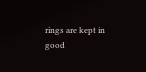rings are kept in good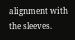alignment with the sleeves.